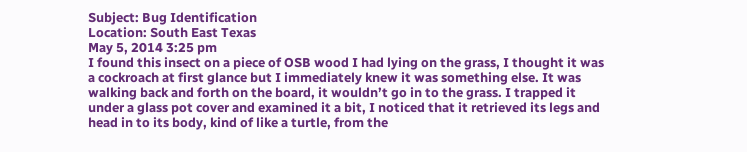Subject: Bug Identification
Location: South East Texas
May 5, 2014 3:25 pm
I found this insect on a piece of OSB wood I had lying on the grass, I thought it was a cockroach at first glance but I immediately knew it was something else. It was walking back and forth on the board, it wouldn’t go in to the grass. I trapped it under a glass pot cover and examined it a bit, I noticed that it retrieved its legs and head in to its body, kind of like a turtle, from the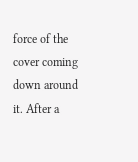force of the cover coming down around it. After a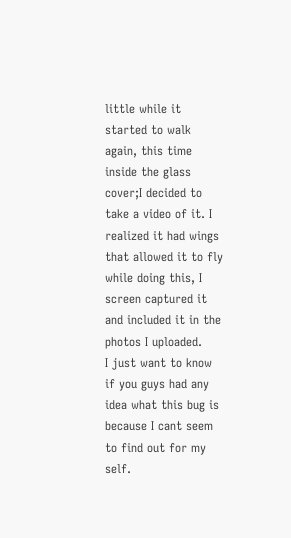little while it started to walk again, this time inside the glass cover;I decided to take a video of it. I realized it had wings that allowed it to fly while doing this, I screen captured it and included it in the photos I uploaded.
I just want to know if you guys had any idea what this bug is because I cant seem to find out for my self.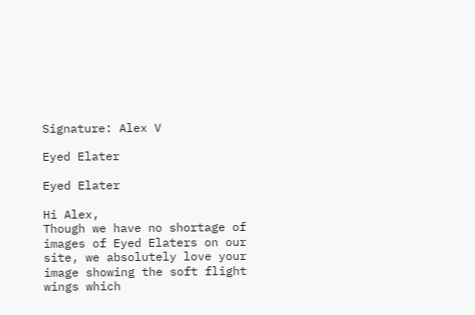Signature: Alex V

Eyed Elater

Eyed Elater

Hi Alex,
Though we have no shortage of images of Eyed Elaters on our site, we absolutely love your image showing the soft flight wings which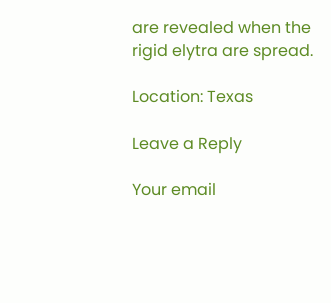are revealed when the rigid elytra are spread.

Location: Texas

Leave a Reply

Your email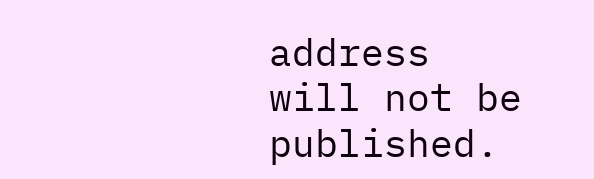address will not be published.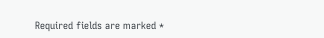Required fields are marked *